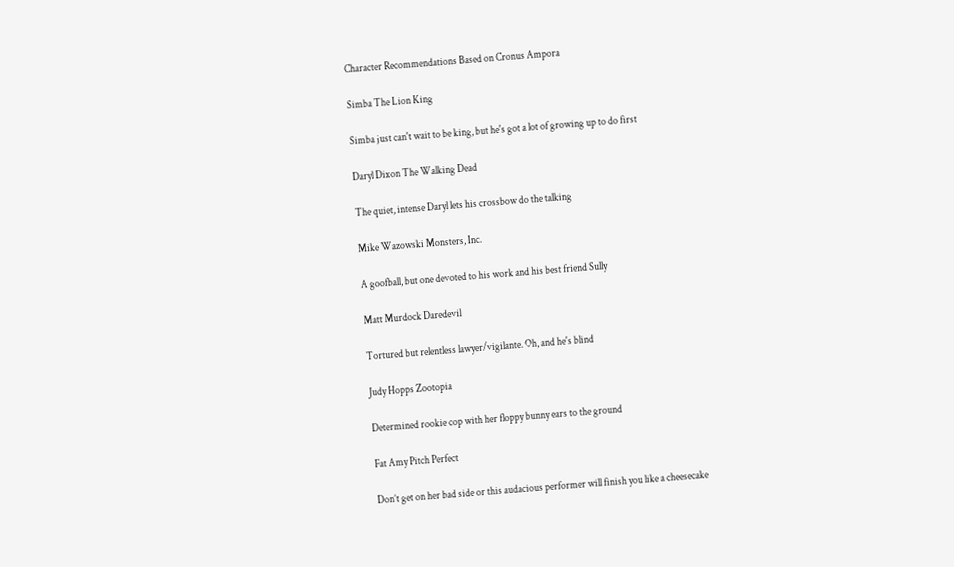Character Recommendations Based on Cronus Ampora

Simba The Lion King

Simba just can't wait to be king, but he's got a lot of growing up to do first

Daryl Dixon The Walking Dead

The quiet, intense Daryl lets his crossbow do the talking

Mike Wazowski Monsters, Inc.

A goofball, but one devoted to his work and his best friend Sully

Matt Murdock Daredevil

Tortured but relentless lawyer/vigilante. Oh, and he's blind

Judy Hopps Zootopia

Determined rookie cop with her floppy bunny ears to the ground

Fat Amy Pitch Perfect

Don’t get on her bad side or this audacious performer will finish you like a cheesecake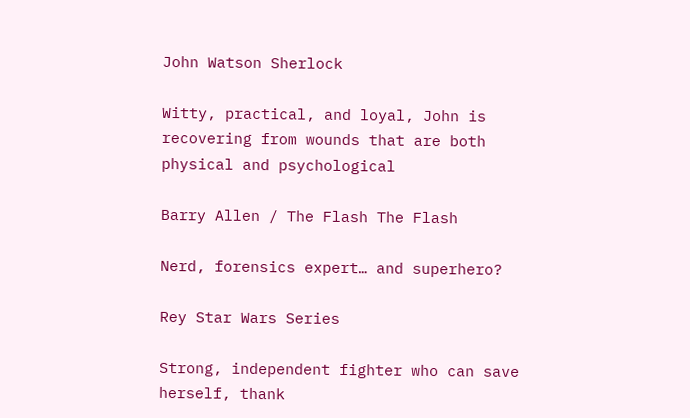John Watson Sherlock

Witty, practical, and loyal, John is recovering from wounds that are both physical and psychological

Barry Allen / The Flash The Flash

Nerd, forensics expert… and superhero?

Rey Star Wars Series

Strong, independent fighter who can save herself, thank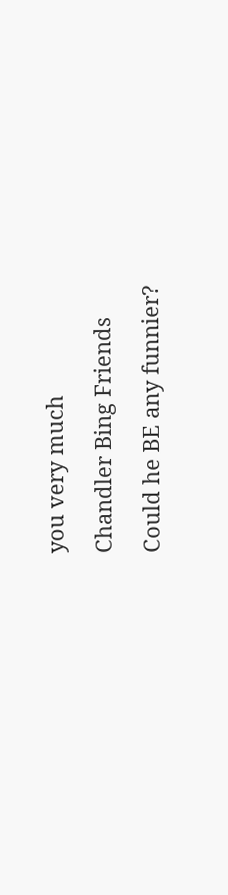you very much

Chandler Bing Friends

Could he BE any funnier?